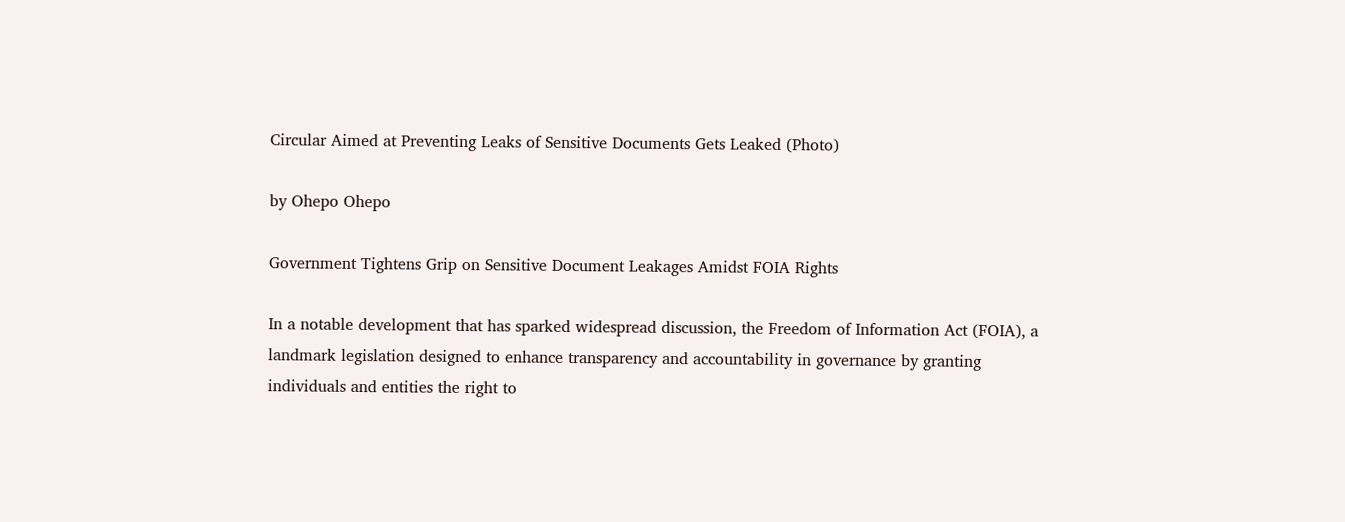Circular Aimed at Preventing Leaks of Sensitive Documents Gets Leaked (Photo)

by Ohepo Ohepo

Government Tightens Grip on Sensitive Document Leakages Amidst FOIA Rights

In a notable development that has sparked widespread discussion, the Freedom of Information Act (FOIA), a landmark legislation designed to enhance transparency and accountability in governance by granting individuals and entities the right to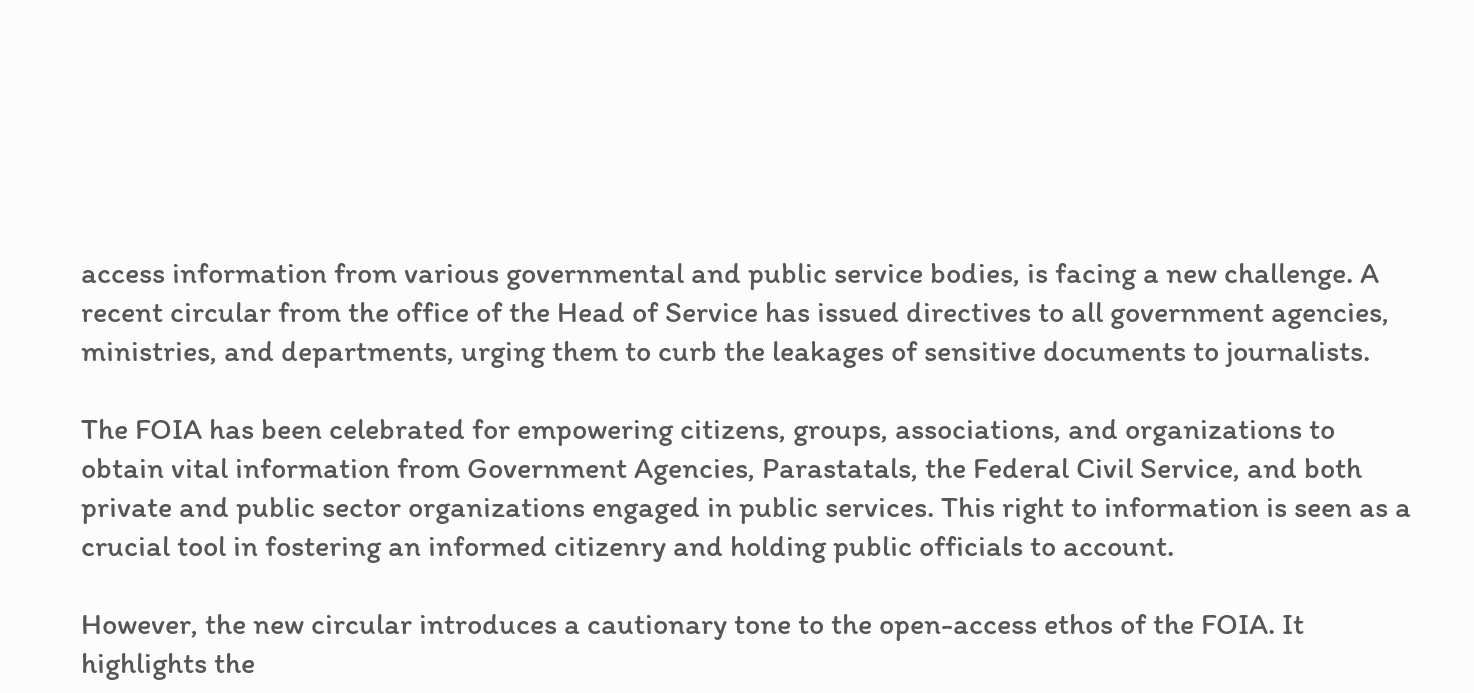access information from various governmental and public service bodies, is facing a new challenge. A recent circular from the office of the Head of Service has issued directives to all government agencies, ministries, and departments, urging them to curb the leakages of sensitive documents to journalists.

The FOIA has been celebrated for empowering citizens, groups, associations, and organizations to obtain vital information from Government Agencies, Parastatals, the Federal Civil Service, and both private and public sector organizations engaged in public services. This right to information is seen as a crucial tool in fostering an informed citizenry and holding public officials to account.

However, the new circular introduces a cautionary tone to the open-access ethos of the FOIA. It highlights the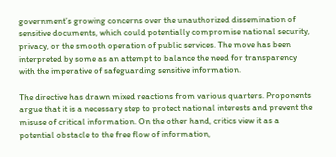government’s growing concerns over the unauthorized dissemination of sensitive documents, which could potentially compromise national security, privacy, or the smooth operation of public services. The move has been interpreted by some as an attempt to balance the need for transparency with the imperative of safeguarding sensitive information.

The directive has drawn mixed reactions from various quarters. Proponents argue that it is a necessary step to protect national interests and prevent the misuse of critical information. On the other hand, critics view it as a potential obstacle to the free flow of information,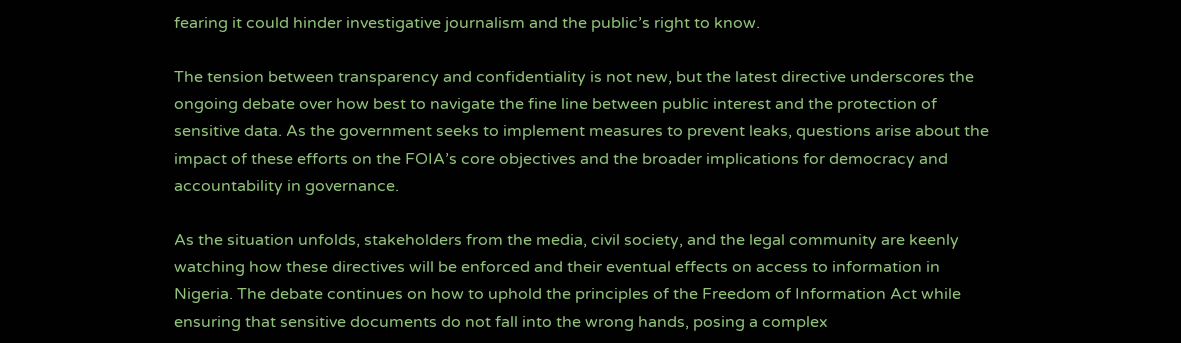fearing it could hinder investigative journalism and the public’s right to know.

The tension between transparency and confidentiality is not new, but the latest directive underscores the ongoing debate over how best to navigate the fine line between public interest and the protection of sensitive data. As the government seeks to implement measures to prevent leaks, questions arise about the impact of these efforts on the FOIA’s core objectives and the broader implications for democracy and accountability in governance.

As the situation unfolds, stakeholders from the media, civil society, and the legal community are keenly watching how these directives will be enforced and their eventual effects on access to information in Nigeria. The debate continues on how to uphold the principles of the Freedom of Information Act while ensuring that sensitive documents do not fall into the wrong hands, posing a complex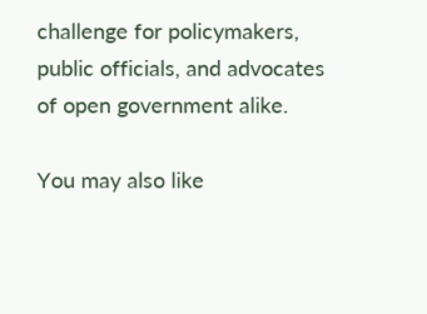challenge for policymakers, public officials, and advocates of open government alike.

You may also like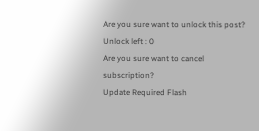Are you sure want to unlock this post?
Unlock left : 0
Are you sure want to cancel subscription?
Update Required Flash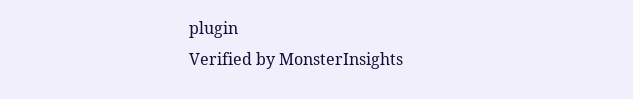plugin
Verified by MonsterInsights